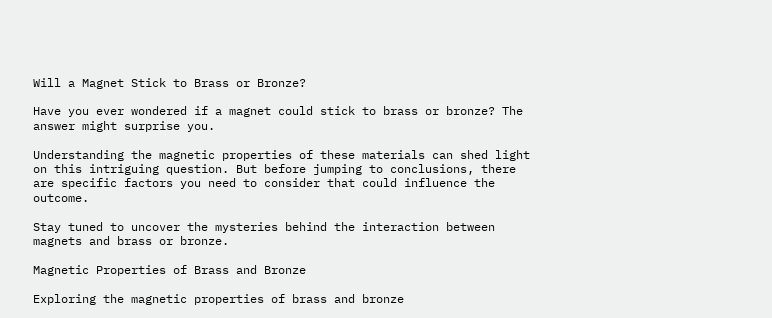Will a Magnet Stick to Brass or Bronze?

Have you ever wondered if a magnet could stick to brass or bronze? The answer might surprise you.

Understanding the magnetic properties of these materials can shed light on this intriguing question. But before jumping to conclusions, there are specific factors you need to consider that could influence the outcome.

Stay tuned to uncover the mysteries behind the interaction between magnets and brass or bronze.

Magnetic Properties of Brass and Bronze

Exploring the magnetic properties of brass and bronze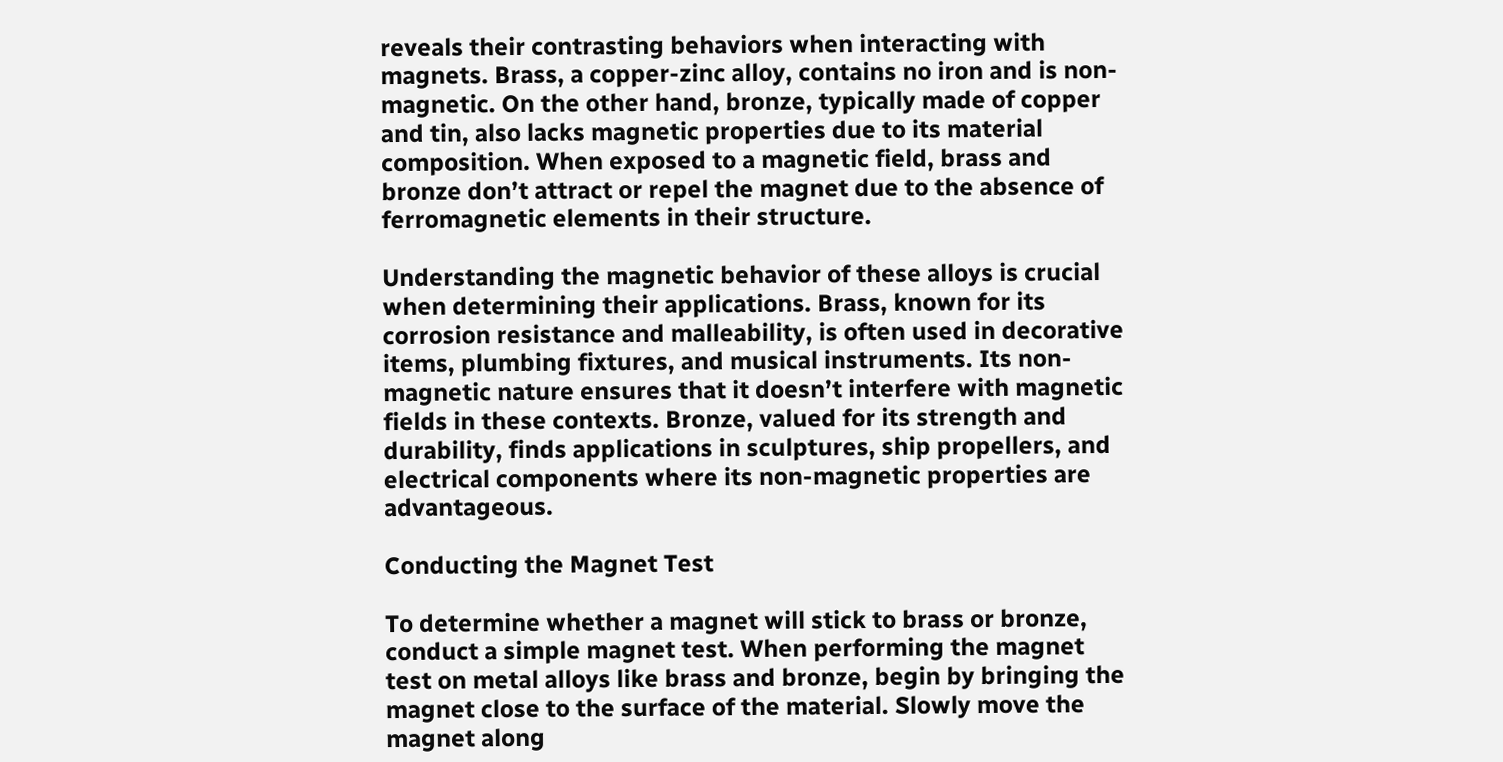reveals their contrasting behaviors when interacting with magnets. Brass, a copper-zinc alloy, contains no iron and is non-magnetic. On the other hand, bronze, typically made of copper and tin, also lacks magnetic properties due to its material composition. When exposed to a magnetic field, brass and bronze don’t attract or repel the magnet due to the absence of ferromagnetic elements in their structure.

Understanding the magnetic behavior of these alloys is crucial when determining their applications. Brass, known for its corrosion resistance and malleability, is often used in decorative items, plumbing fixtures, and musical instruments. Its non-magnetic nature ensures that it doesn’t interfere with magnetic fields in these contexts. Bronze, valued for its strength and durability, finds applications in sculptures, ship propellers, and electrical components where its non-magnetic properties are advantageous.

Conducting the Magnet Test

To determine whether a magnet will stick to brass or bronze, conduct a simple magnet test. When performing the magnet test on metal alloys like brass and bronze, begin by bringing the magnet close to the surface of the material. Slowly move the magnet along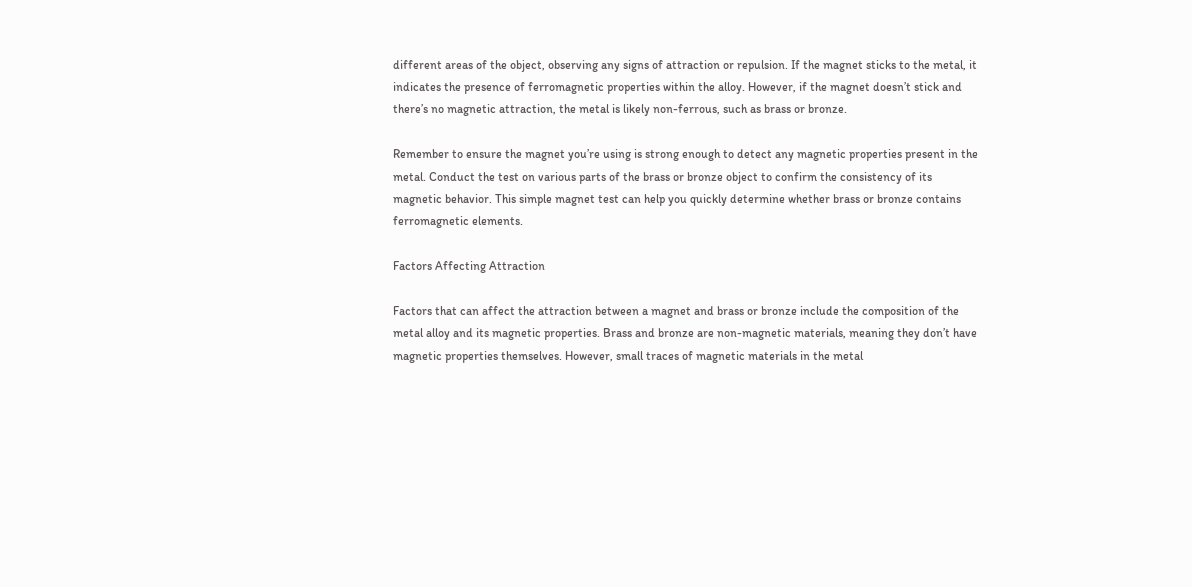different areas of the object, observing any signs of attraction or repulsion. If the magnet sticks to the metal, it indicates the presence of ferromagnetic properties within the alloy. However, if the magnet doesn’t stick and there’s no magnetic attraction, the metal is likely non-ferrous, such as brass or bronze.

Remember to ensure the magnet you’re using is strong enough to detect any magnetic properties present in the metal. Conduct the test on various parts of the brass or bronze object to confirm the consistency of its magnetic behavior. This simple magnet test can help you quickly determine whether brass or bronze contains ferromagnetic elements.

Factors Affecting Attraction

Factors that can affect the attraction between a magnet and brass or bronze include the composition of the metal alloy and its magnetic properties. Brass and bronze are non-magnetic materials, meaning they don’t have magnetic properties themselves. However, small traces of magnetic materials in the metal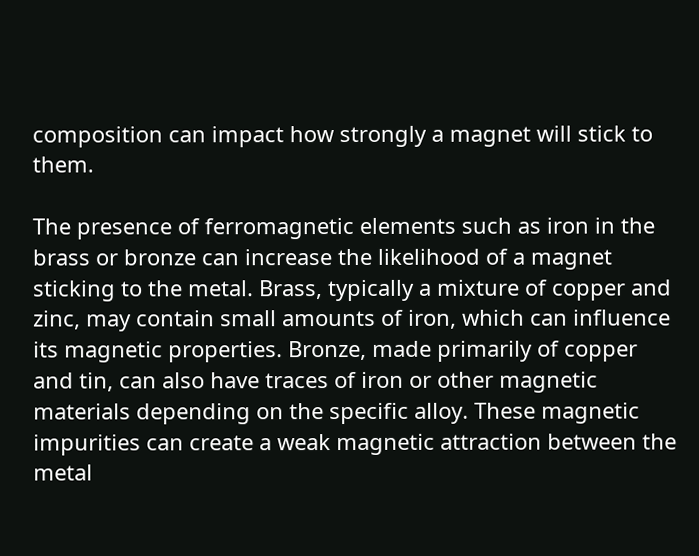composition can impact how strongly a magnet will stick to them.

The presence of ferromagnetic elements such as iron in the brass or bronze can increase the likelihood of a magnet sticking to the metal. Brass, typically a mixture of copper and zinc, may contain small amounts of iron, which can influence its magnetic properties. Bronze, made primarily of copper and tin, can also have traces of iron or other magnetic materials depending on the specific alloy. These magnetic impurities can create a weak magnetic attraction between the metal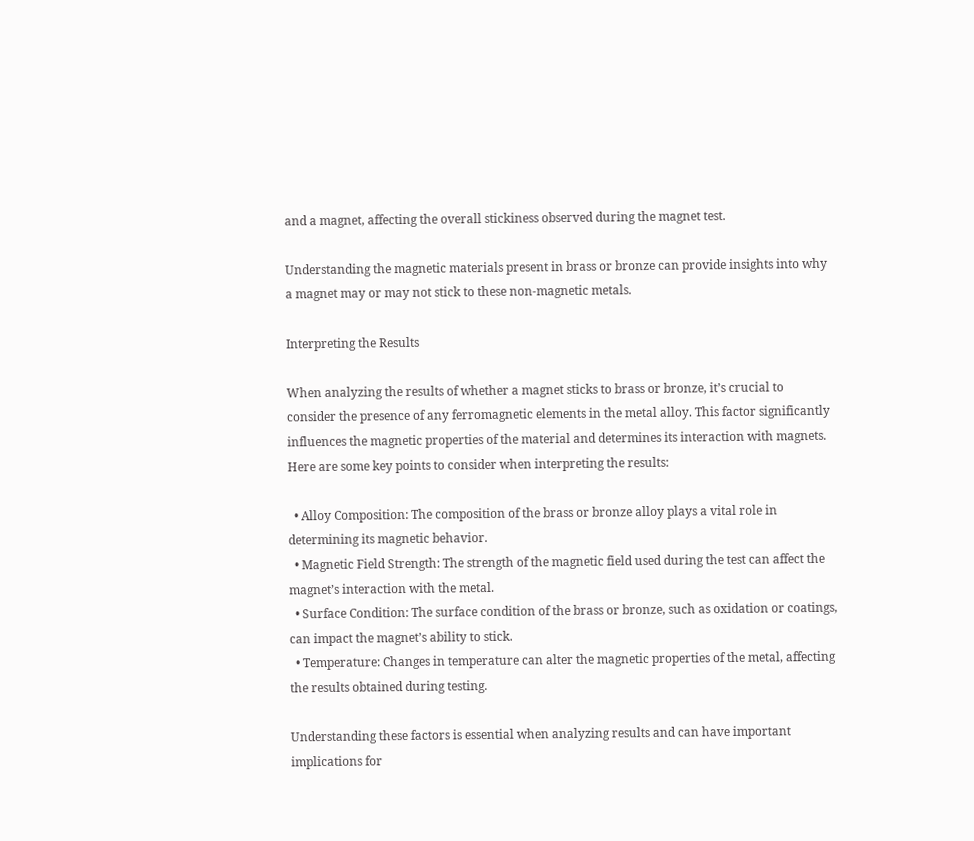and a magnet, affecting the overall stickiness observed during the magnet test.

Understanding the magnetic materials present in brass or bronze can provide insights into why a magnet may or may not stick to these non-magnetic metals.

Interpreting the Results

When analyzing the results of whether a magnet sticks to brass or bronze, it’s crucial to consider the presence of any ferromagnetic elements in the metal alloy. This factor significantly influences the magnetic properties of the material and determines its interaction with magnets. Here are some key points to consider when interpreting the results:

  • Alloy Composition: The composition of the brass or bronze alloy plays a vital role in determining its magnetic behavior.
  • Magnetic Field Strength: The strength of the magnetic field used during the test can affect the magnet’s interaction with the metal.
  • Surface Condition: The surface condition of the brass or bronze, such as oxidation or coatings, can impact the magnet’s ability to stick.
  • Temperature: Changes in temperature can alter the magnetic properties of the metal, affecting the results obtained during testing.

Understanding these factors is essential when analyzing results and can have important implications for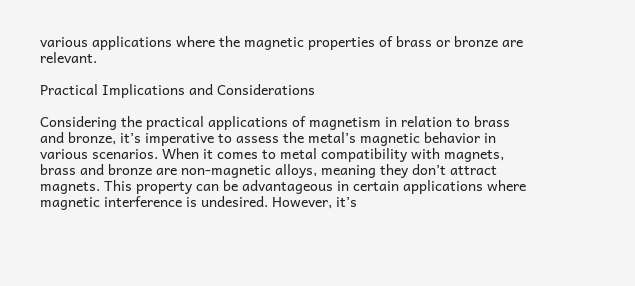various applications where the magnetic properties of brass or bronze are relevant.

Practical Implications and Considerations

Considering the practical applications of magnetism in relation to brass and bronze, it’s imperative to assess the metal’s magnetic behavior in various scenarios. When it comes to metal compatibility with magnets, brass and bronze are non-magnetic alloys, meaning they don’t attract magnets. This property can be advantageous in certain applications where magnetic interference is undesired. However, it’s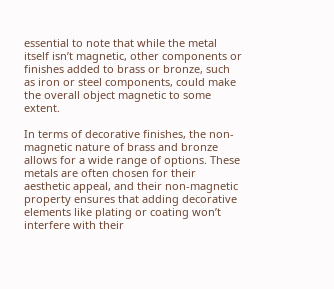essential to note that while the metal itself isn’t magnetic, other components or finishes added to brass or bronze, such as iron or steel components, could make the overall object magnetic to some extent.

In terms of decorative finishes, the non-magnetic nature of brass and bronze allows for a wide range of options. These metals are often chosen for their aesthetic appeal, and their non-magnetic property ensures that adding decorative elements like plating or coating won’t interfere with their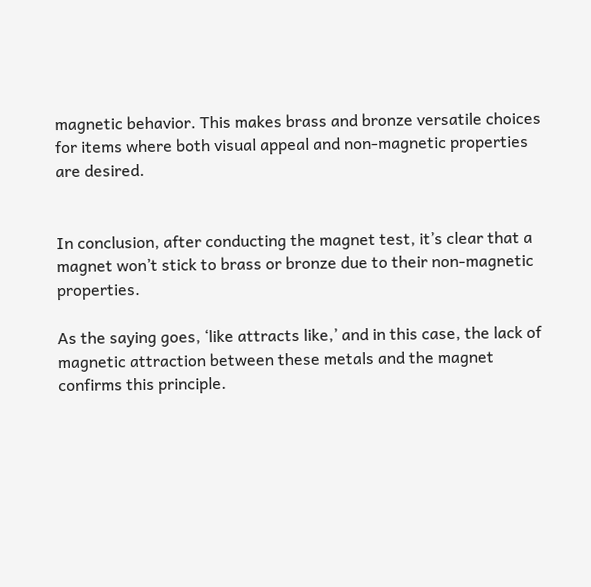magnetic behavior. This makes brass and bronze versatile choices for items where both visual appeal and non-magnetic properties are desired.


In conclusion, after conducting the magnet test, it’s clear that a magnet won’t stick to brass or bronze due to their non-magnetic properties.

As the saying goes, ‘like attracts like,’ and in this case, the lack of magnetic attraction between these metals and the magnet confirms this principle.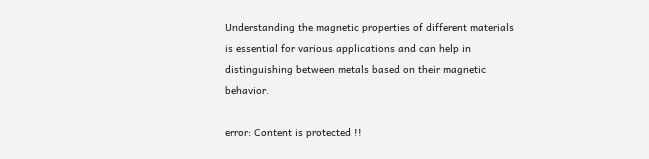Understanding the magnetic properties of different materials is essential for various applications and can help in distinguishing between metals based on their magnetic behavior.

error: Content is protected !!